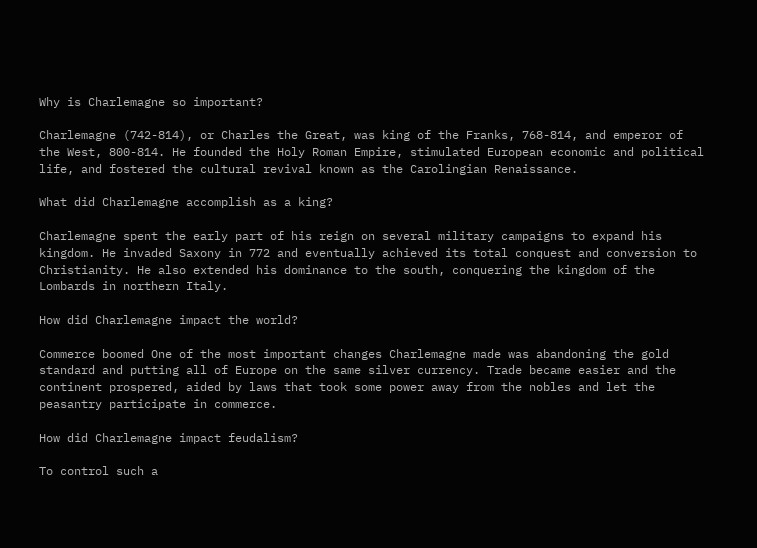Why is Charlemagne so important?

Charlemagne (742-814), or Charles the Great, was king of the Franks, 768-814, and emperor of the West, 800-814. He founded the Holy Roman Empire, stimulated European economic and political life, and fostered the cultural revival known as the Carolingian Renaissance.

What did Charlemagne accomplish as a king?

Charlemagne spent the early part of his reign on several military campaigns to expand his kingdom. He invaded Saxony in 772 and eventually achieved its total conquest and conversion to Christianity. He also extended his dominance to the south, conquering the kingdom of the Lombards in northern Italy.

How did Charlemagne impact the world?

Commerce boomed One of the most important changes Charlemagne made was abandoning the gold standard and putting all of Europe on the same silver currency. Trade became easier and the continent prospered, aided by laws that took some power away from the nobles and let the peasantry participate in commerce.

How did Charlemagne impact feudalism?

To control such a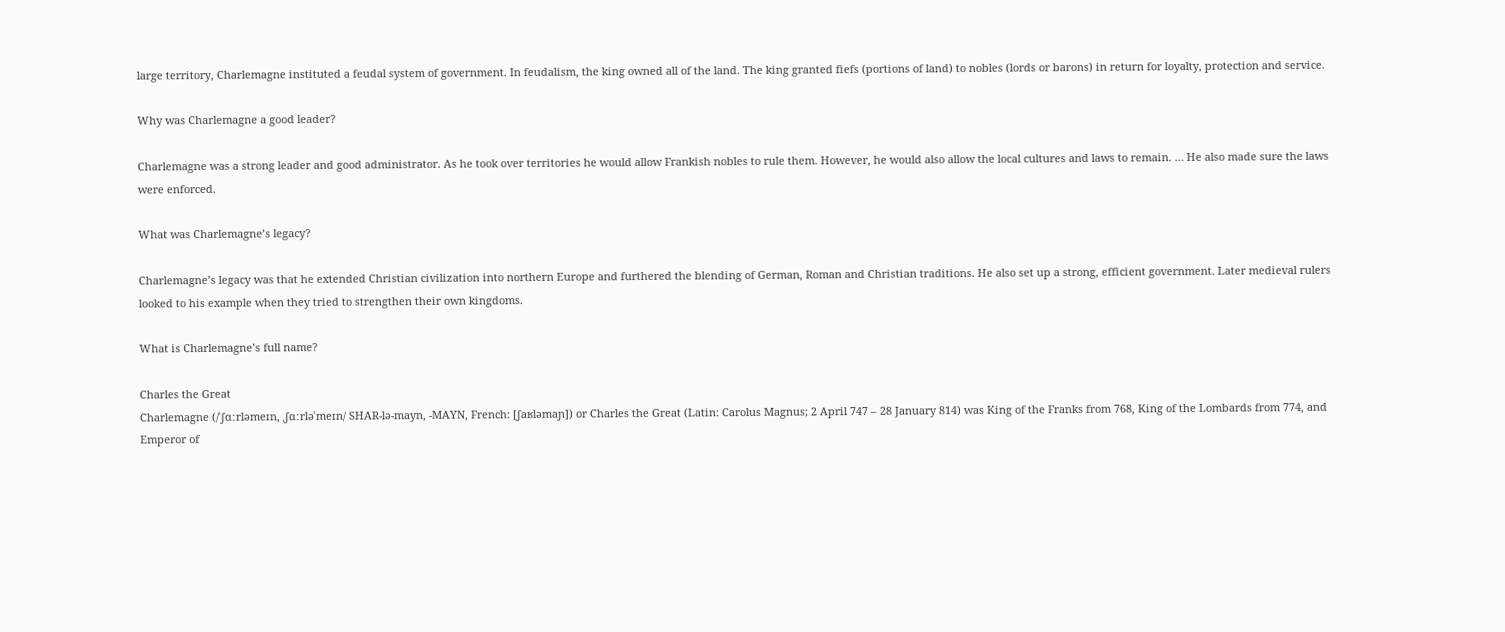large territory, Charlemagne instituted a feudal system of government. In feudalism, the king owned all of the land. The king granted fiefs (portions of land) to nobles (lords or barons) in return for loyalty, protection and service.

Why was Charlemagne a good leader?

Charlemagne was a strong leader and good administrator. As he took over territories he would allow Frankish nobles to rule them. However, he would also allow the local cultures and laws to remain. … He also made sure the laws were enforced.

What was Charlemagne’s legacy?

Charlemagne’s legacy was that he extended Christian civilization into northern Europe and furthered the blending of German, Roman and Christian traditions. He also set up a strong, efficient government. Later medieval rulers looked to his example when they tried to strengthen their own kingdoms.

What is Charlemagne’s full name?

Charles the Great
Charlemagne (/ˈʃɑːrləmeɪn, ˌʃɑːrləˈmeɪn/ SHAR-lə-mayn, -MAYN, French: [ʃaʁləmaɲ]) or Charles the Great (Latin: Carolus Magnus; 2 April 747 – 28 January 814) was King of the Franks from 768, King of the Lombards from 774, and Emperor of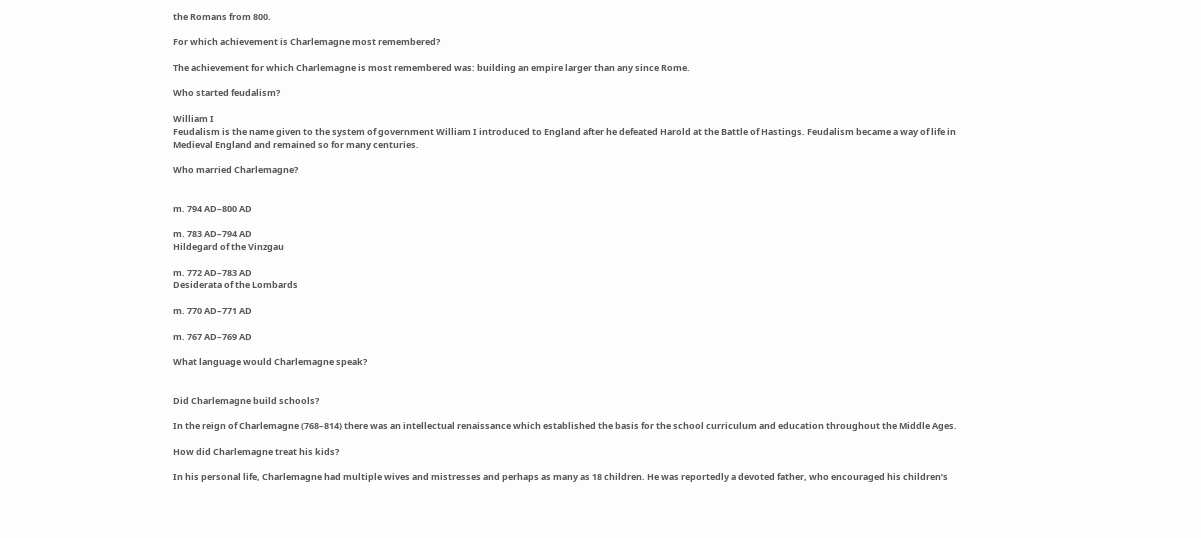the Romans from 800.

For which achievement is Charlemagne most remembered?

The achievement for which Charlemagne is most remembered was: building an empire larger than any since Rome.

Who started feudalism?

William I
Feudalism is the name given to the system of government William I introduced to England after he defeated Harold at the Battle of Hastings. Feudalism became a way of life in Medieval England and remained so for many centuries.

Who married Charlemagne?


m. 794 AD–800 AD

m. 783 AD–794 AD
Hildegard of the Vinzgau

m. 772 AD–783 AD
Desiderata of the Lombards

m. 770 AD–771 AD

m. 767 AD–769 AD

What language would Charlemagne speak?


Did Charlemagne build schools?

In the reign of Charlemagne (768–814) there was an intellectual renaissance which established the basis for the school curriculum and education throughout the Middle Ages.

How did Charlemagne treat his kids?

In his personal life, Charlemagne had multiple wives and mistresses and perhaps as many as 18 children. He was reportedly a devoted father, who encouraged his children’s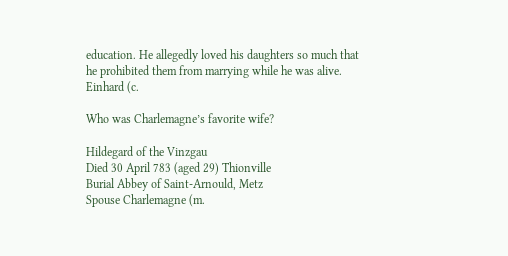education. He allegedly loved his daughters so much that he prohibited them from marrying while he was alive. Einhard (c.

Who was Charlemagne’s favorite wife?

Hildegard of the Vinzgau
Died 30 April 783 (aged 29) Thionville
Burial Abbey of Saint-Arnould, Metz
Spouse Charlemagne (m.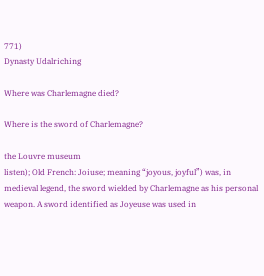771)
Dynasty Udalriching

Where was Charlemagne died?

Where is the sword of Charlemagne?

the Louvre museum
listen); Old French: Joiuse; meaning “joyous, joyful”) was, in medieval legend, the sword wielded by Charlemagne as his personal weapon. A sword identified as Joyeuse was used in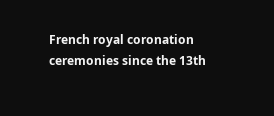French royal coronation ceremonies since the 13th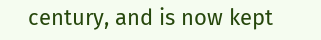century, and is now kept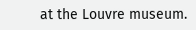at the Louvre museum.